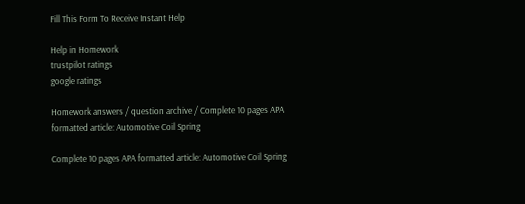Fill This Form To Receive Instant Help

Help in Homework
trustpilot ratings
google ratings

Homework answers / question archive / Complete 10 pages APA formatted article: Automotive Coil Spring

Complete 10 pages APA formatted article: Automotive Coil Spring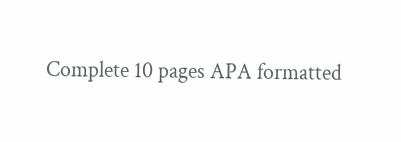Complete 10 pages APA formatted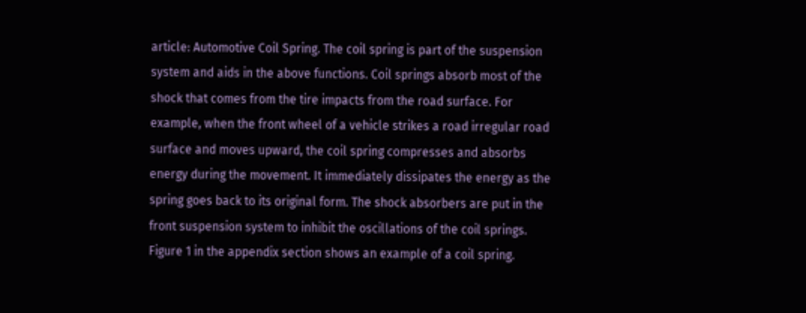article: Automotive Coil Spring. The coil spring is part of the suspension system and aids in the above functions. Coil springs absorb most of the shock that comes from the tire impacts from the road surface. For example, when the front wheel of a vehicle strikes a road irregular road surface and moves upward, the coil spring compresses and absorbs energy during the movement. It immediately dissipates the energy as the spring goes back to its original form. The shock absorbers are put in the front suspension system to inhibit the oscillations of the coil springs. Figure 1 in the appendix section shows an example of a coil spring.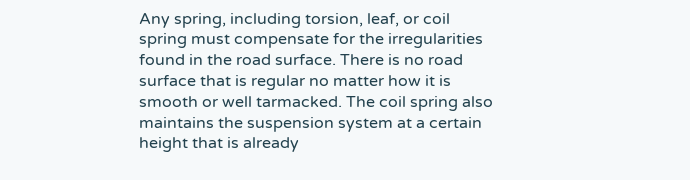Any spring, including torsion, leaf, or coil spring must compensate for the irregularities found in the road surface. There is no road surface that is regular no matter how it is smooth or well tarmacked. The coil spring also maintains the suspension system at a certain height that is already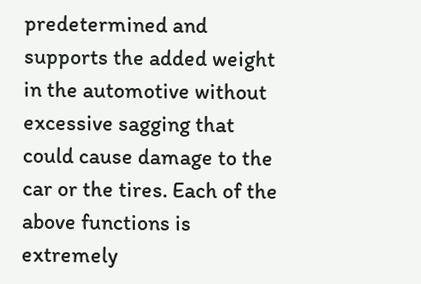predetermined and supports the added weight in the automotive without excessive sagging that could cause damage to the car or the tires. Each of the above functions is extremely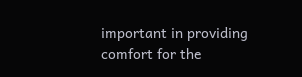important in providing comfort for the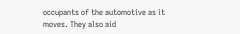occupants of the automotive as it moves. They also aid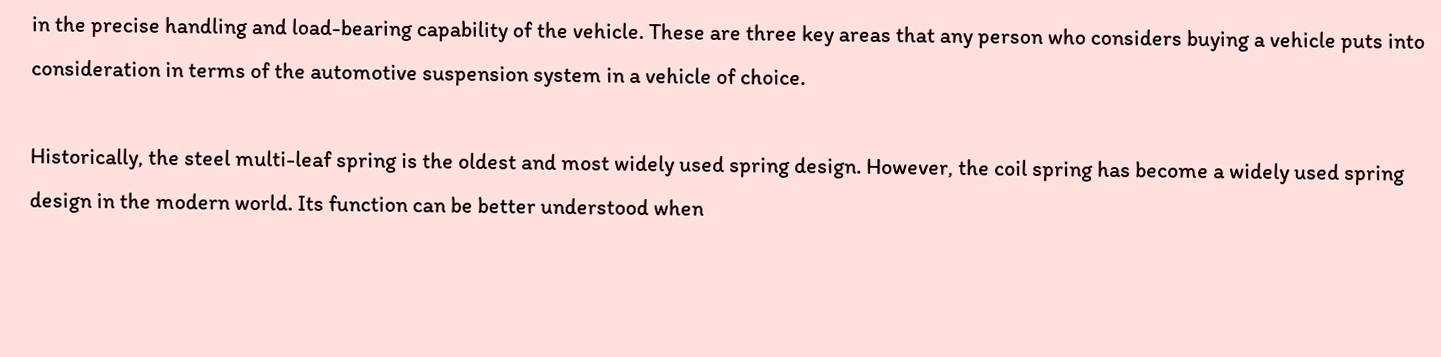in the precise handling and load-bearing capability of the vehicle. These are three key areas that any person who considers buying a vehicle puts into consideration in terms of the automotive suspension system in a vehicle of choice.

Historically, the steel multi-leaf spring is the oldest and most widely used spring design. However, the coil spring has become a widely used spring design in the modern world. Its function can be better understood when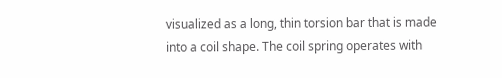visualized as a long, thin torsion bar that is made into a coil shape. The coil spring operates with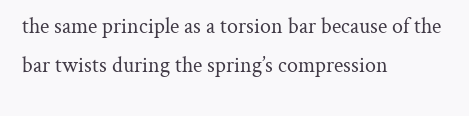the same principle as a torsion bar because of the bar twists during the spring’s compression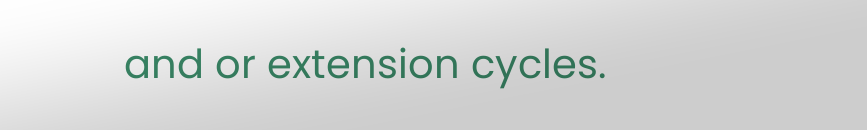and or extension cycles.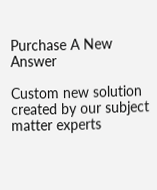Purchase A New Answer

Custom new solution created by our subject matter experts